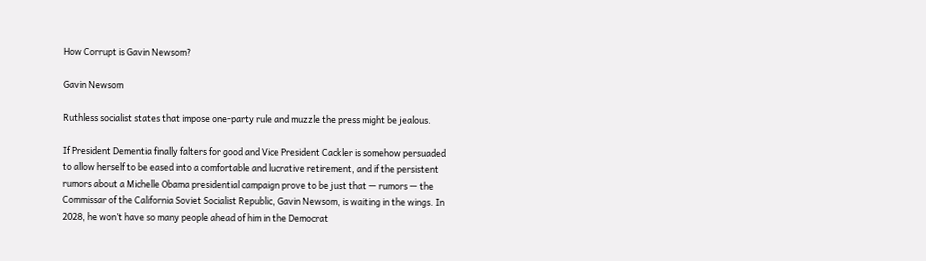How Corrupt is Gavin Newsom?

Gavin Newsom

Ruthless socialist states that impose one-party rule and muzzle the press might be jealous.

If President Dementia finally falters for good and Vice President Cackler is somehow persuaded to allow herself to be eased into a comfortable and lucrative retirement, and if the persistent rumors about a Michelle Obama presidential campaign prove to be just that — rumors — the Commissar of the California Soviet Socialist Republic, Gavin Newsom, is waiting in the wings. In 2028, he won’t have so many people ahead of him in the Democrat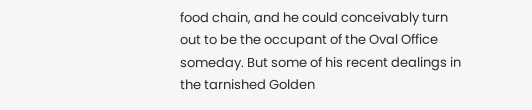food chain, and he could conceivably turn out to be the occupant of the Oval Office someday. But some of his recent dealings in the tarnished Golden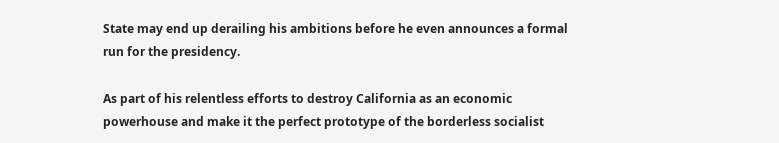State may end up derailing his ambitions before he even announces a formal run for the presidency.

As part of his relentless efforts to destroy California as an economic powerhouse and make it the perfect prototype of the borderless socialist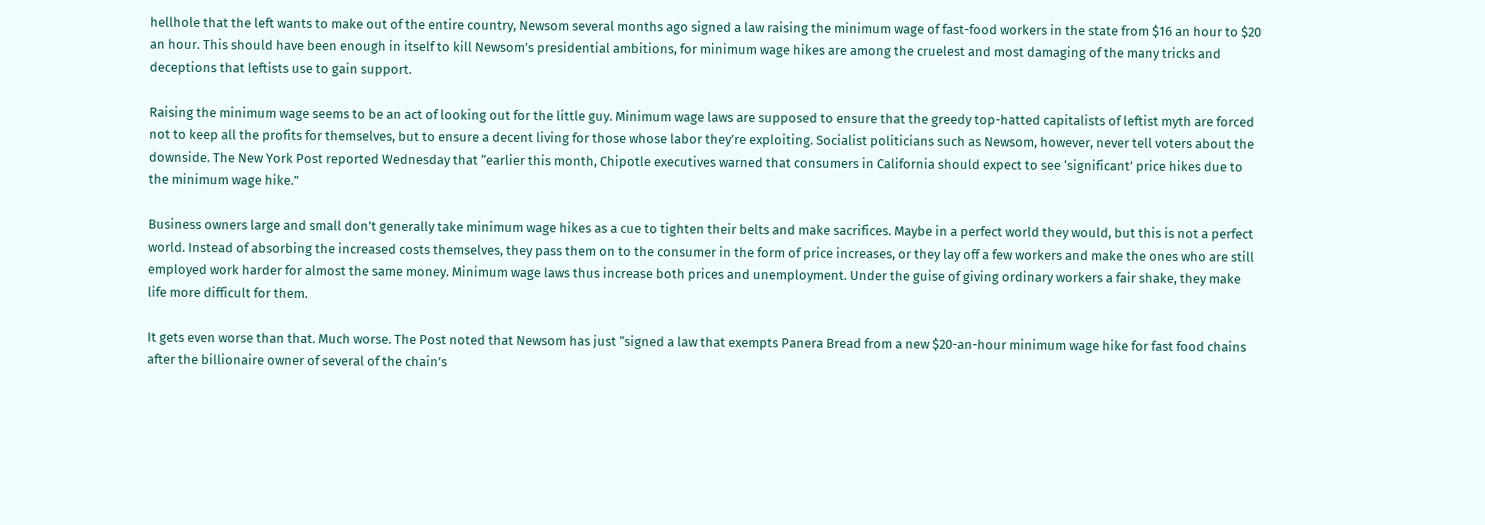hellhole that the left wants to make out of the entire country, Newsom several months ago signed a law raising the minimum wage of fast-food workers in the state from $16 an hour to $20 an hour. This should have been enough in itself to kill Newsom’s presidential ambitions, for minimum wage hikes are among the cruelest and most damaging of the many tricks and deceptions that leftists use to gain support.

Raising the minimum wage seems to be an act of looking out for the little guy. Minimum wage laws are supposed to ensure that the greedy top-hatted capitalists of leftist myth are forced not to keep all the profits for themselves, but to ensure a decent living for those whose labor they’re exploiting. Socialist politicians such as Newsom, however, never tell voters about the downside. The New York Post reported Wednesday that “earlier this month, Chipotle executives warned that consumers in California should expect to see ‘significant’ price hikes due to the minimum wage hike.”

Business owners large and small don’t generally take minimum wage hikes as a cue to tighten their belts and make sacrifices. Maybe in a perfect world they would, but this is not a perfect world. Instead of absorbing the increased costs themselves, they pass them on to the consumer in the form of price increases, or they lay off a few workers and make the ones who are still employed work harder for almost the same money. Minimum wage laws thus increase both prices and unemployment. Under the guise of giving ordinary workers a fair shake, they make life more difficult for them.

It gets even worse than that. Much worse. The Post noted that Newsom has just “signed a law that exempts Panera Bread from a new $20-an-hour minimum wage hike for fast food chains after the billionaire owner of several of the chain’s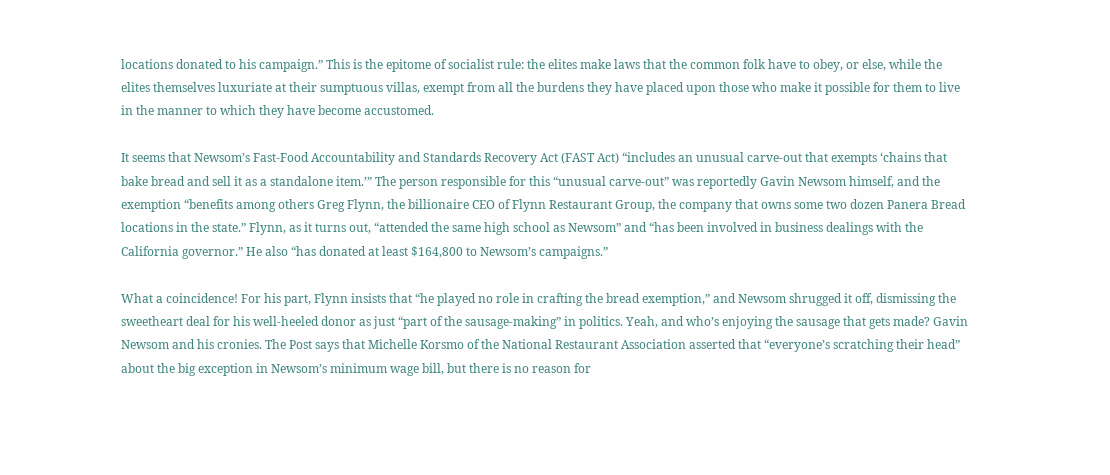locations donated to his campaign.” This is the epitome of socialist rule: the elites make laws that the common folk have to obey, or else, while the elites themselves luxuriate at their sumptuous villas, exempt from all the burdens they have placed upon those who make it possible for them to live in the manner to which they have become accustomed.

It seems that Newsom’s Fast-Food Accountability and Standards Recovery Act (FAST Act) “includes an unusual carve-out that exempts ‘chains that bake bread and sell it as a standalone item.’” The person responsible for this “unusual carve-out” was reportedly Gavin Newsom himself, and the exemption “benefits among others Greg Flynn, the billionaire CEO of Flynn Restaurant Group, the company that owns some two dozen Panera Bread locations in the state.” Flynn, as it turns out, “attended the same high school as Newsom” and “has been involved in business dealings with the California governor.” He also “has donated at least $164,800 to Newsom’s campaigns.”

What a coincidence! For his part, Flynn insists that “he played no role in crafting the bread exemption,” and Newsom shrugged it off, dismissing the sweetheart deal for his well-heeled donor as just “part of the sausage-making” in politics. Yeah, and who’s enjoying the sausage that gets made? Gavin Newsom and his cronies. The Post says that Michelle Korsmo of the National Restaurant Association asserted that “everyone’s scratching their head” about the big exception in Newsom’s minimum wage bill, but there is no reason for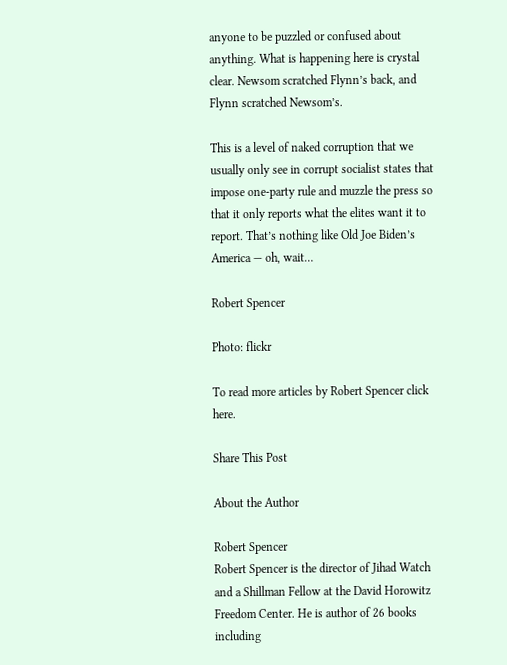anyone to be puzzled or confused about anything. What is happening here is crystal clear. Newsom scratched Flynn’s back, and Flynn scratched Newsom’s.

This is a level of naked corruption that we usually only see in corrupt socialist states that impose one-party rule and muzzle the press so that it only reports what the elites want it to report. That’s nothing like Old Joe Biden’s America — oh, wait…

Robert Spencer

Photo: flickr

To read more articles by Robert Spencer click here.

Share This Post

About the Author

Robert Spencer
Robert Spencer is the director of Jihad Watch and a Shillman Fellow at the David Horowitz Freedom Center. He is author of 26 books including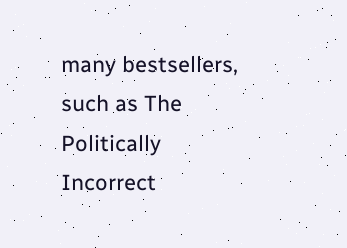many bestsellers, such as The Politically Incorrect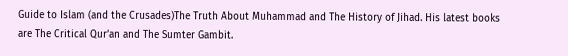Guide to Islam (and the Crusades)The Truth About Muhammad and The History of Jihad. His latest books are The Critical Qur’an and The Sumter Gambit.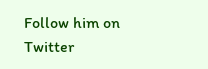Follow him on Twitter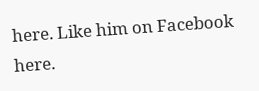here. Like him on Facebook here.